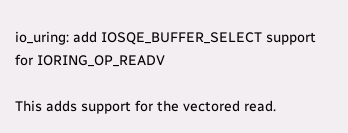io_uring: add IOSQE_BUFFER_SELECT support for IORING_OP_READV

This adds support for the vectored read.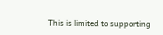This is limited to supporting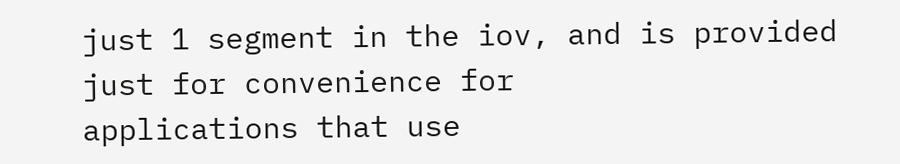just 1 segment in the iov, and is provided just for convenience for
applications that use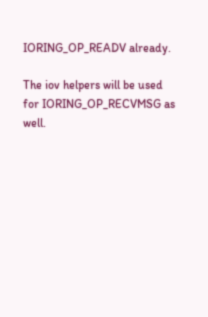IORING_OP_READV already.

The iov helpers will be used for IORING_OP_RECVMSG as well.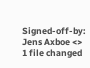Signed-off-by: Jens Axboe <>
1 file changed